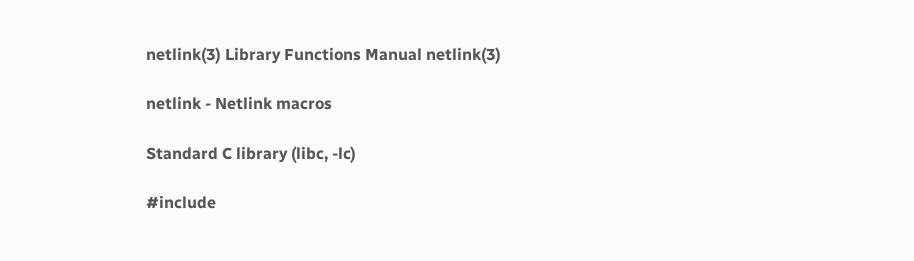netlink(3) Library Functions Manual netlink(3)

netlink - Netlink macros

Standard C library (libc, -lc)

#include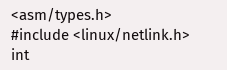<asm/types.h>
#include <linux/netlink.h>
int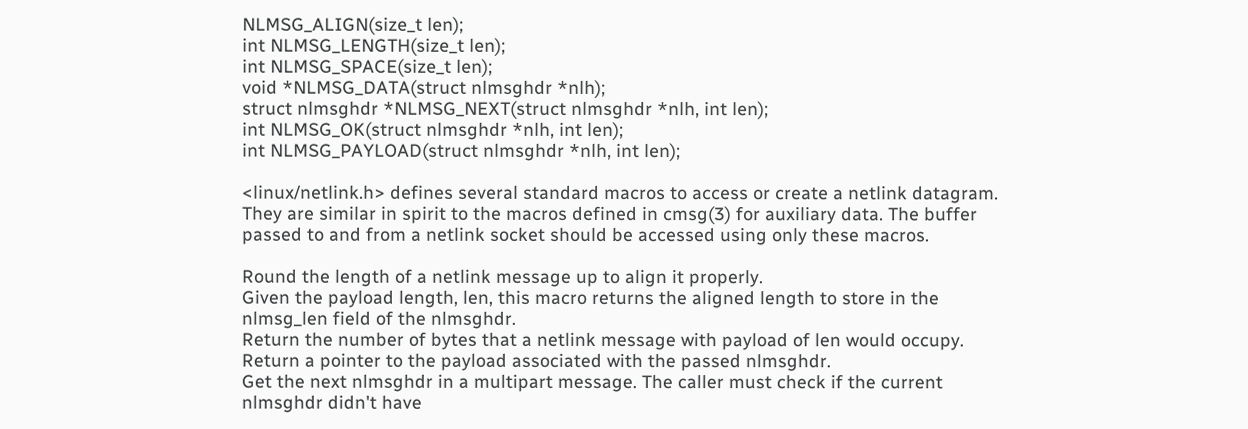NLMSG_ALIGN(size_t len);
int NLMSG_LENGTH(size_t len);
int NLMSG_SPACE(size_t len);
void *NLMSG_DATA(struct nlmsghdr *nlh);
struct nlmsghdr *NLMSG_NEXT(struct nlmsghdr *nlh, int len);
int NLMSG_OK(struct nlmsghdr *nlh, int len);
int NLMSG_PAYLOAD(struct nlmsghdr *nlh, int len);

<linux/netlink.h> defines several standard macros to access or create a netlink datagram. They are similar in spirit to the macros defined in cmsg(3) for auxiliary data. The buffer passed to and from a netlink socket should be accessed using only these macros.

Round the length of a netlink message up to align it properly.
Given the payload length, len, this macro returns the aligned length to store in the nlmsg_len field of the nlmsghdr.
Return the number of bytes that a netlink message with payload of len would occupy.
Return a pointer to the payload associated with the passed nlmsghdr.
Get the next nlmsghdr in a multipart message. The caller must check if the current nlmsghdr didn't have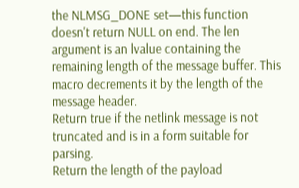the NLMSG_DONE set—this function doesn't return NULL on end. The len argument is an lvalue containing the remaining length of the message buffer. This macro decrements it by the length of the message header.
Return true if the netlink message is not truncated and is in a form suitable for parsing.
Return the length of the payload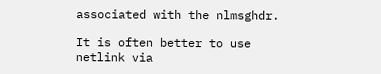associated with the nlmsghdr.

It is often better to use netlink via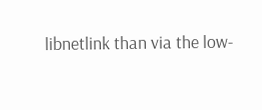libnetlink than via the low-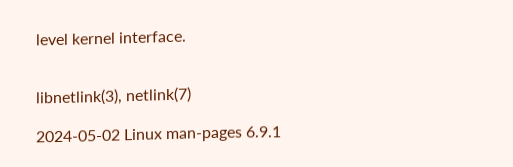level kernel interface.


libnetlink(3), netlink(7)

2024-05-02 Linux man-pages 6.9.1